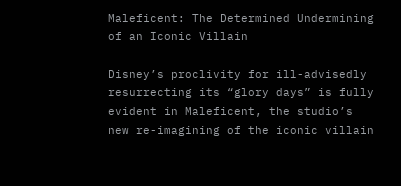Maleficent: The Determined Undermining of an Iconic Villain

Disney’s proclivity for ill-advisedly resurrecting its “glory days” is fully evident in Maleficent, the studio’s new re-imagining of the iconic villain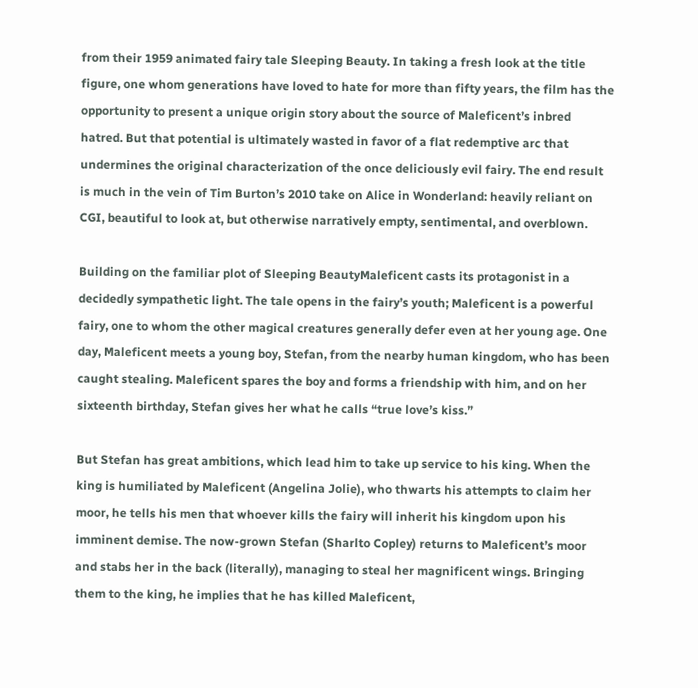from their 1959 animated fairy tale Sleeping Beauty. In taking a fresh look at the title figure, one whom generations have loved to hate for more than fifty years, the film has the opportunity to present a unique origin story about the source of Maleficent’s inbred hatred. But that potential is ultimately wasted in favor of a flat redemptive arc that undermines the original characterization of the once deliciously evil fairy. The end result is much in the vein of Tim Burton’s 2010 take on Alice in Wonderland: heavily reliant on CGI, beautiful to look at, but otherwise narratively empty, sentimental, and overblown.

Building on the familiar plot of Sleeping BeautyMaleficent casts its protagonist in a decidedly sympathetic light. The tale opens in the fairy’s youth; Maleficent is a powerful fairy, one to whom the other magical creatures generally defer even at her young age. One day, Maleficent meets a young boy, Stefan, from the nearby human kingdom, who has been caught stealing. Maleficent spares the boy and forms a friendship with him, and on her sixteenth birthday, Stefan gives her what he calls “true love’s kiss.”

But Stefan has great ambitions, which lead him to take up service to his king. When the king is humiliated by Maleficent (Angelina Jolie), who thwarts his attempts to claim her moor, he tells his men that whoever kills the fairy will inherit his kingdom upon his imminent demise. The now-grown Stefan (Sharlto Copley) returns to Maleficent’s moor and stabs her in the back (literally), managing to steal her magnificent wings. Bringing them to the king, he implies that he has killed Maleficent,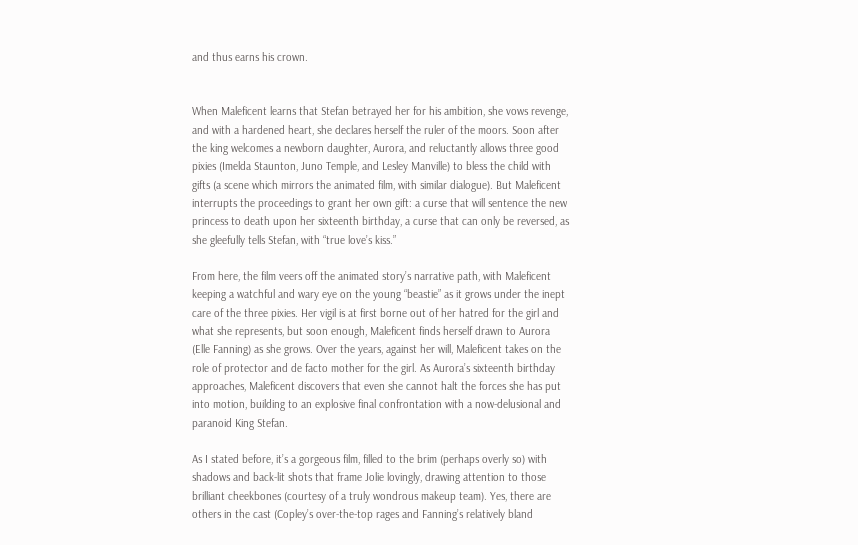and thus earns his crown.


When Maleficent learns that Stefan betrayed her for his ambition, she vows revenge, and with a hardened heart, she declares herself the ruler of the moors. Soon after the king welcomes a newborn daughter, Aurora, and reluctantly allows three good pixies (Imelda Staunton, Juno Temple, and Lesley Manville) to bless the child with gifts (a scene which mirrors the animated film, with similar dialogue). But Maleficent interrupts the proceedings to grant her own gift: a curse that will sentence the new princess to death upon her sixteenth birthday, a curse that can only be reversed, as she gleefully tells Stefan, with “true love’s kiss.”

From here, the film veers off the animated story’s narrative path, with Maleficent keeping a watchful and wary eye on the young “beastie” as it grows under the inept care of the three pixies. Her vigil is at first borne out of her hatred for the girl and what she represents, but soon enough, Maleficent finds herself drawn to Aurora (Elle Fanning) as she grows. Over the years, against her will, Maleficent takes on the role of protector and de facto mother for the girl. As Aurora’s sixteenth birthday approaches, Maleficent discovers that even she cannot halt the forces she has put into motion, building to an explosive final confrontation with a now-delusional and paranoid King Stefan.

As I stated before, it’s a gorgeous film, filled to the brim (perhaps overly so) with shadows and back-lit shots that frame Jolie lovingly, drawing attention to those brilliant cheekbones (courtesy of a truly wondrous makeup team). Yes, there are others in the cast (Copley’s over-the-top rages and Fanning’s relatively bland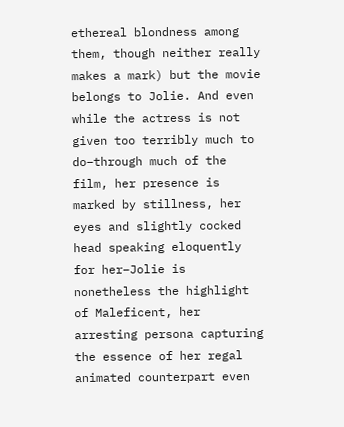ethereal blondness among them, though neither really makes a mark) but the movie belongs to Jolie. And even while the actress is not given too terribly much to do–through much of the film, her presence is marked by stillness, her eyes and slightly cocked head speaking eloquently for her–Jolie is nonetheless the highlight of Maleficent, her arresting persona capturing the essence of her regal animated counterpart even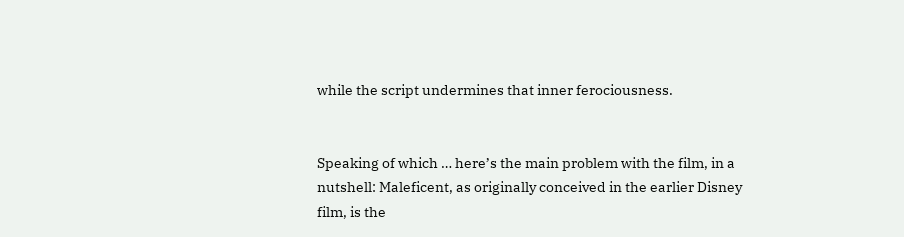while the script undermines that inner ferociousness.


Speaking of which … here’s the main problem with the film, in a nutshell: Maleficent, as originally conceived in the earlier Disney film, is the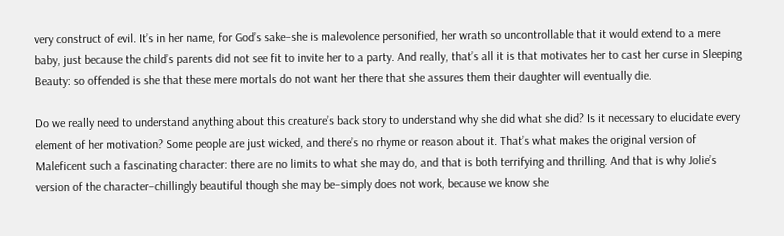very construct of evil. It’s in her name, for God’s sake–she is malevolence personified, her wrath so uncontrollable that it would extend to a mere baby, just because the child’s parents did not see fit to invite her to a party. And really, that’s all it is that motivates her to cast her curse in Sleeping Beauty: so offended is she that these mere mortals do not want her there that she assures them their daughter will eventually die.

Do we really need to understand anything about this creature’s back story to understand why she did what she did? Is it necessary to elucidate every element of her motivation? Some people are just wicked, and there’s no rhyme or reason about it. That’s what makes the original version of Maleficent such a fascinating character: there are no limits to what she may do, and that is both terrifying and thrilling. And that is why Jolie’s version of the character–chillingly beautiful though she may be–simply does not work, because we know she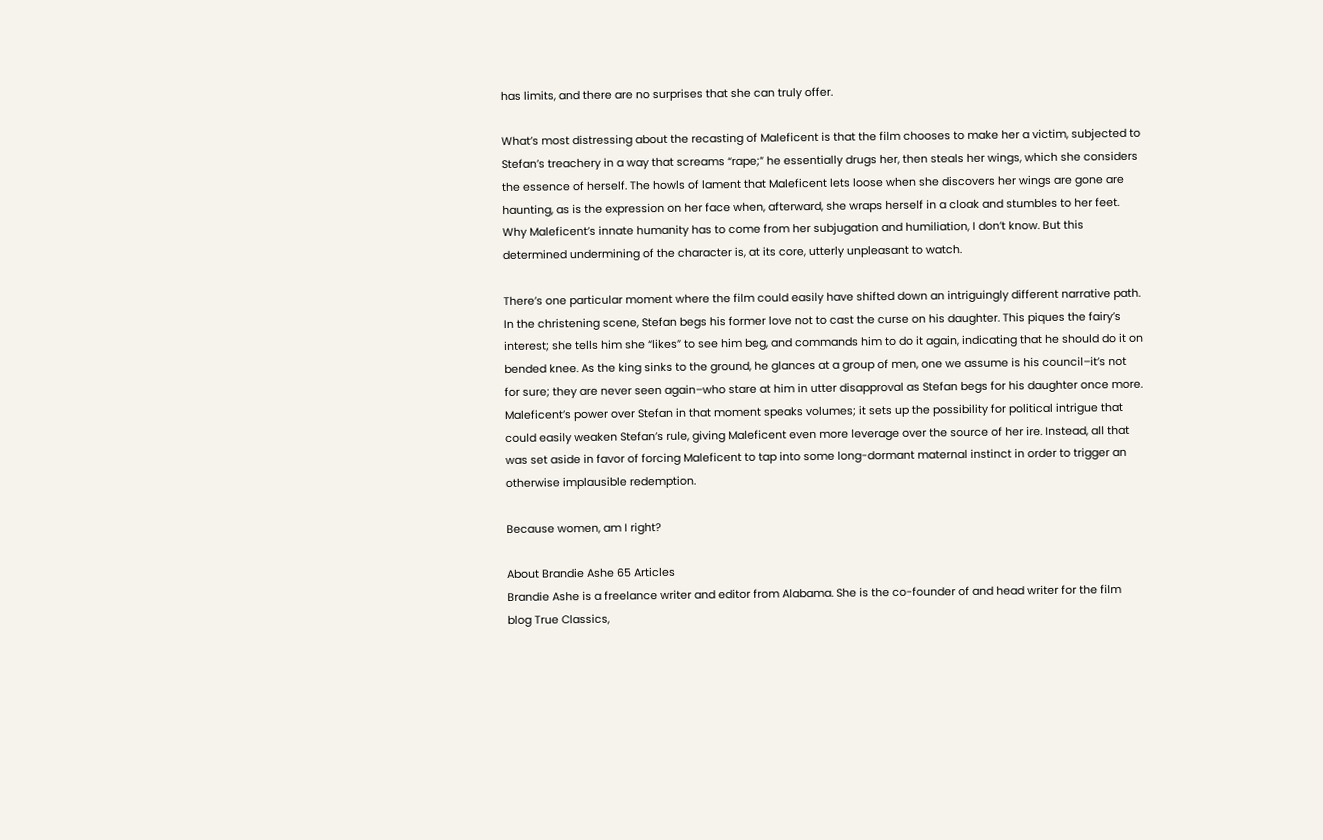has limits, and there are no surprises that she can truly offer.

What’s most distressing about the recasting of Maleficent is that the film chooses to make her a victim, subjected to Stefan’s treachery in a way that screams “rape;” he essentially drugs her, then steals her wings, which she considers the essence of herself. The howls of lament that Maleficent lets loose when she discovers her wings are gone are haunting, as is the expression on her face when, afterward, she wraps herself in a cloak and stumbles to her feet. Why Maleficent’s innate humanity has to come from her subjugation and humiliation, I don’t know. But this determined undermining of the character is, at its core, utterly unpleasant to watch.

There’s one particular moment where the film could easily have shifted down an intriguingly different narrative path. In the christening scene, Stefan begs his former love not to cast the curse on his daughter. This piques the fairy’s interest; she tells him she “likes” to see him beg, and commands him to do it again, indicating that he should do it on bended knee. As the king sinks to the ground, he glances at a group of men, one we assume is his council–it’s not for sure; they are never seen again–who stare at him in utter disapproval as Stefan begs for his daughter once more. Maleficent’s power over Stefan in that moment speaks volumes; it sets up the possibility for political intrigue that could easily weaken Stefan’s rule, giving Maleficent even more leverage over the source of her ire. Instead, all that was set aside in favor of forcing Maleficent to tap into some long-dormant maternal instinct in order to trigger an otherwise implausible redemption.

Because women, am I right?

About Brandie Ashe 65 Articles
Brandie Ashe is a freelance writer and editor from Alabama. She is the co-founder of and head writer for the film blog True Classics,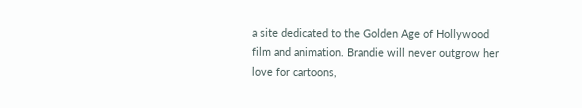a site dedicated to the Golden Age of Hollywood film and animation. Brandie will never outgrow her love for cartoons,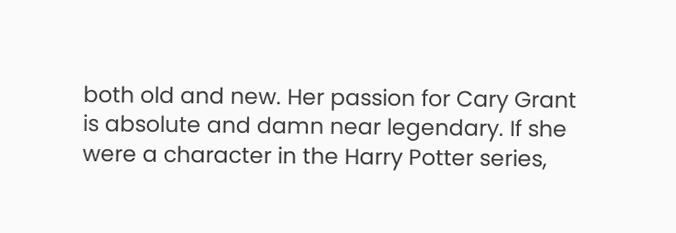both old and new. Her passion for Cary Grant is absolute and damn near legendary. If she were a character in the Harry Potter series,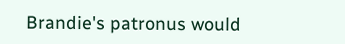Brandie's patronus would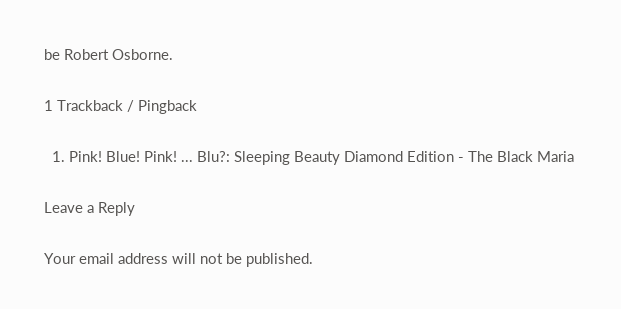be Robert Osborne.

1 Trackback / Pingback

  1. Pink! Blue! Pink! ... Blu?: Sleeping Beauty Diamond Edition - The Black Maria

Leave a Reply

Your email address will not be published.